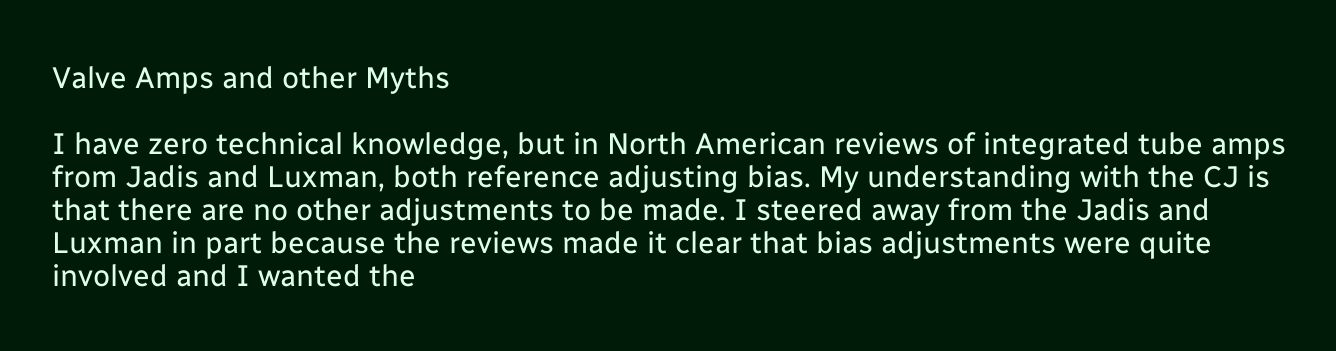Valve Amps and other Myths

I have zero technical knowledge, but in North American reviews of integrated tube amps from Jadis and Luxman, both reference adjusting bias. My understanding with the CJ is that there are no other adjustments to be made. I steered away from the Jadis and Luxman in part because the reviews made it clear that bias adjustments were quite involved and I wanted the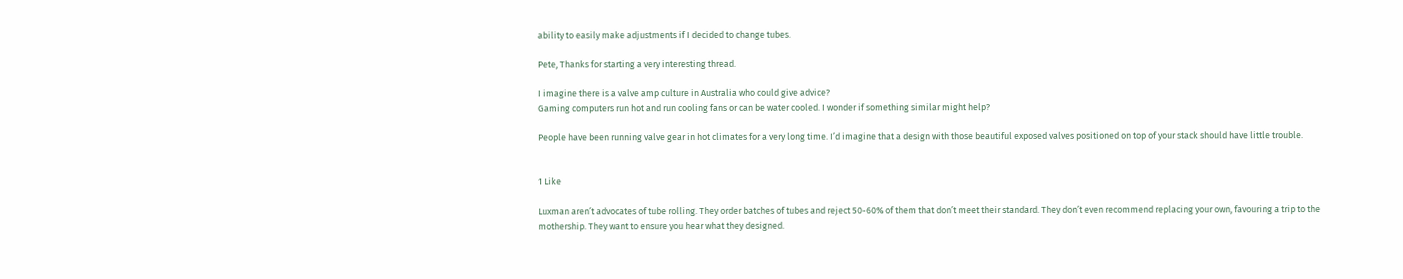ability to easily make adjustments if I decided to change tubes.

Pete, Thanks for starting a very interesting thread.

I imagine there is a valve amp culture in Australia who could give advice?
Gaming computers run hot and run cooling fans or can be water cooled. I wonder if something similar might help?

People have been running valve gear in hot climates for a very long time. I’d imagine that a design with those beautiful exposed valves positioned on top of your stack should have little trouble.


1 Like

Luxman aren’t advocates of tube rolling. They order batches of tubes and reject 50-60% of them that don’t meet their standard. They don’t even recommend replacing your own, favouring a trip to the mothership. They want to ensure you hear what they designed.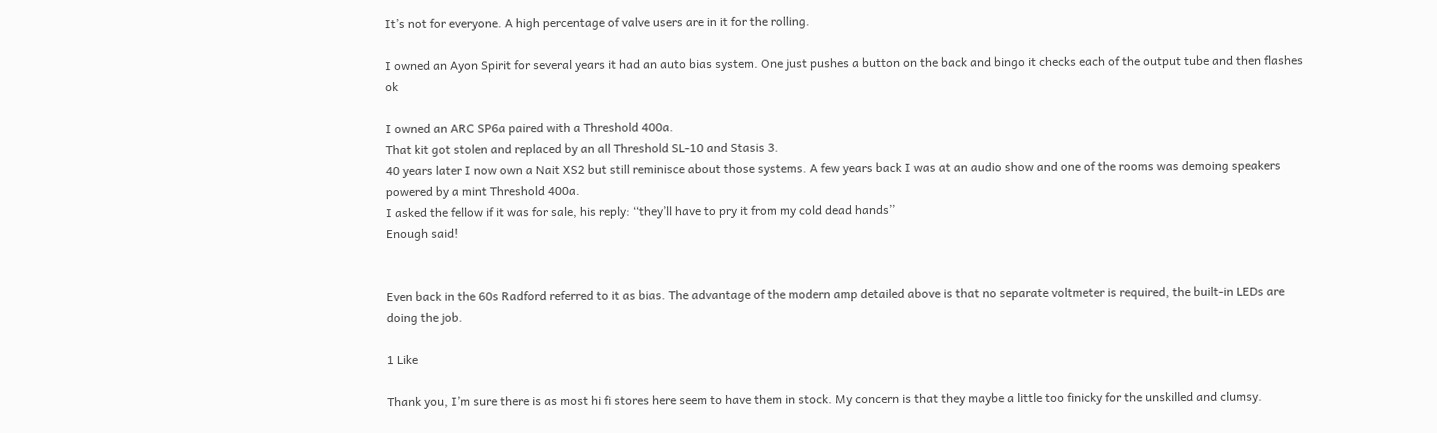It’s not for everyone. A high percentage of valve users are in it for the rolling.

I owned an Ayon Spirit for several years it had an auto bias system. One just pushes a button on the back and bingo it checks each of the output tube and then flashes ok

I owned an ARC SP6a paired with a Threshold 400a.
That kit got stolen and replaced by an all Threshold SL-10 and Stasis 3.
40 years later I now own a Nait XS2 but still reminisce about those systems. A few years back I was at an audio show and one of the rooms was demoing speakers powered by a mint Threshold 400a.
I asked the fellow if it was for sale, his reply: ‘‘they’ll have to pry it from my cold dead hands’’
Enough said!


Even back in the 60s Radford referred to it as bias. The advantage of the modern amp detailed above is that no separate voltmeter is required, the built-in LEDs are doing the job.

1 Like

Thank you, I’m sure there is as most hi fi stores here seem to have them in stock. My concern is that they maybe a little too finicky for the unskilled and clumsy.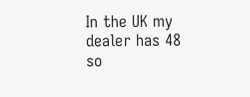In the UK my dealer has 48 so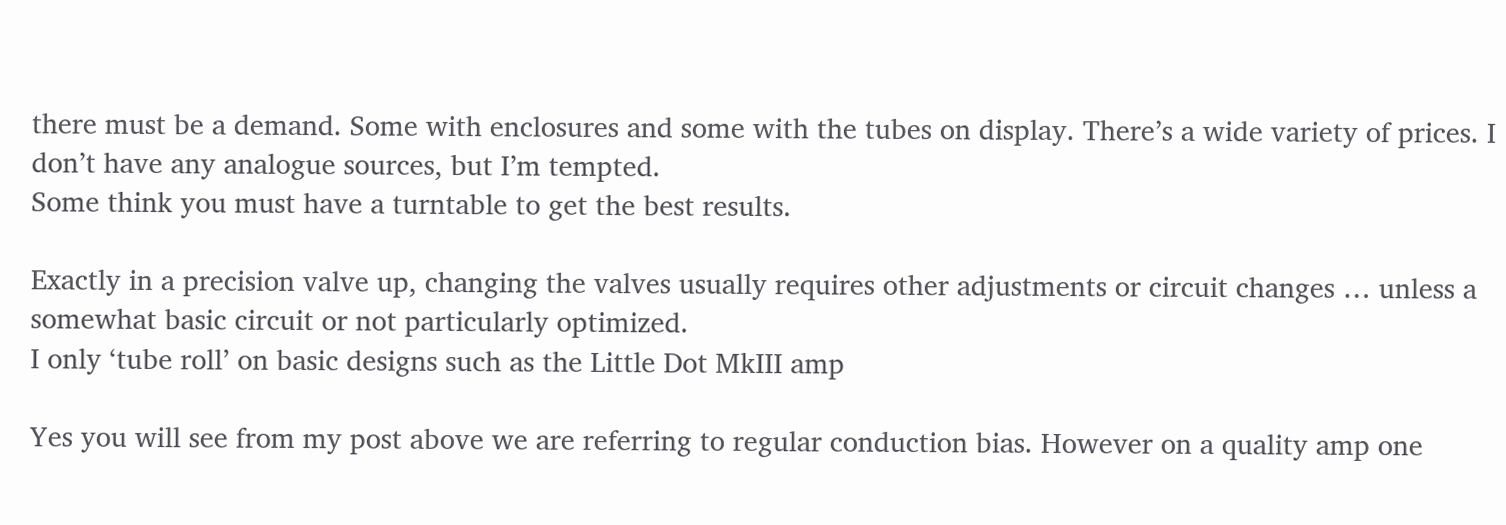there must be a demand. Some with enclosures and some with the tubes on display. There’s a wide variety of prices. I don’t have any analogue sources, but I’m tempted.
Some think you must have a turntable to get the best results.

Exactly in a precision valve up, changing the valves usually requires other adjustments or circuit changes … unless a somewhat basic circuit or not particularly optimized.
I only ‘tube roll’ on basic designs such as the Little Dot MkIII amp

Yes you will see from my post above we are referring to regular conduction bias. However on a quality amp one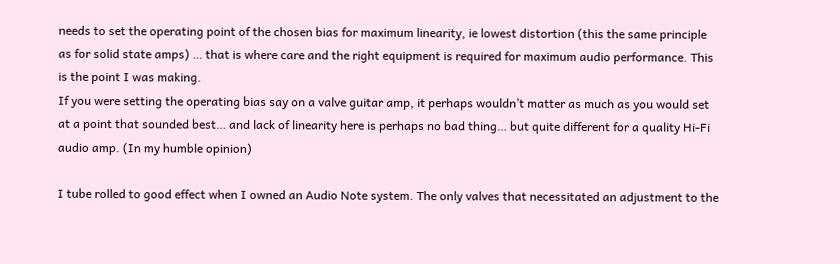needs to set the operating point of the chosen bias for maximum linearity, ie lowest distortion (this the same principle as for solid state amps) … that is where care and the right equipment is required for maximum audio performance. This is the point I was making.
If you were setting the operating bias say on a valve guitar amp, it perhaps wouldn’t matter as much as you would set at a point that sounded best… and lack of linearity here is perhaps no bad thing… but quite different for a quality Hi-Fi audio amp. (In my humble opinion)

I tube rolled to good effect when I owned an Audio Note system. The only valves that necessitated an adjustment to the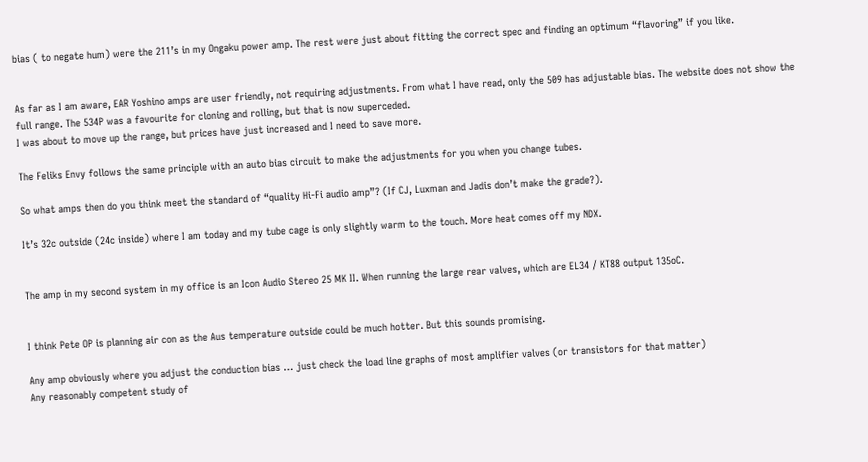bias ( to negate hum) were the 211’s in my Ongaku power amp. The rest were just about fitting the correct spec and finding an optimum “flavoring” if you like.


As far as I am aware, EAR Yoshino amps are user friendly, not requiring adjustments. From what I have read, only the 509 has adjustable bias. The website does not show the full range. The 534P was a favourite for cloning and rolling, but that is now superceded.
I was about to move up the range, but prices have just increased and I need to save more.

The Feliks Envy follows the same principle with an auto bias circuit to make the adjustments for you when you change tubes.

So what amps then do you think meet the standard of “quality Hi-Fi audio amp”? (If CJ, Luxman and Jadis don’t make the grade?).

It’s 32c outside (24c inside) where I am today and my tube cage is only slightly warm to the touch. More heat comes off my NDX.


The amp in my second system in my office is an Icon Audio Stereo 25 MK II. When running the large rear valves, which are EL34 / KT88 output 135oC.


I think Pete OP is planning air con as the Aus temperature outside could be much hotter. But this sounds promising.

Any amp obviously where you adjust the conduction bias … just check the load line graphs of most amplifier valves (or transistors for that matter)
Any reasonably competent study of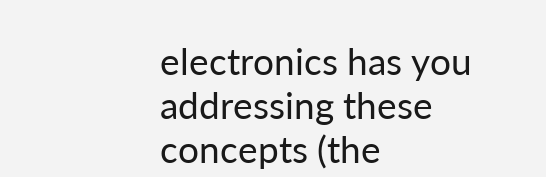electronics has you addressing these concepts (the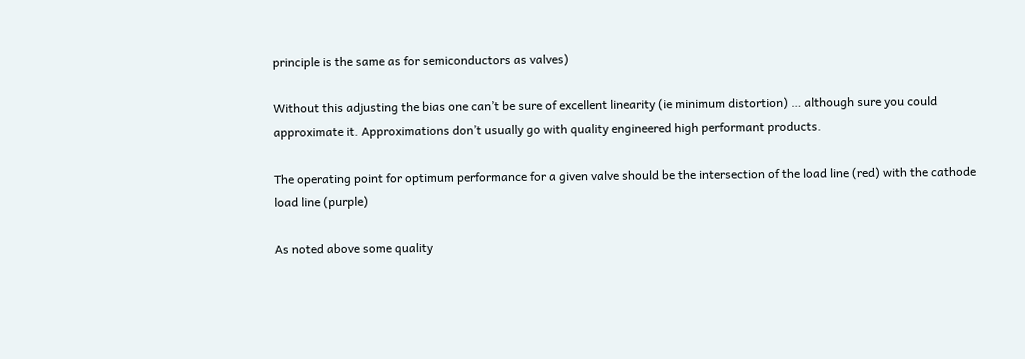principle is the same as for semiconductors as valves)

Without this adjusting the bias one can’t be sure of excellent linearity (ie minimum distortion) … although sure you could approximate it. Approximations don’t usually go with quality engineered high performant products.

The operating point for optimum performance for a given valve should be the intersection of the load line (red) with the cathode load line (purple)

As noted above some quality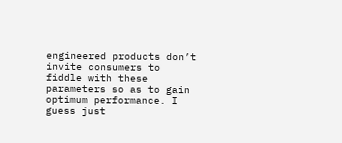engineered products don’t invite consumers to fiddle with these parameters so as to gain optimum performance. I guess just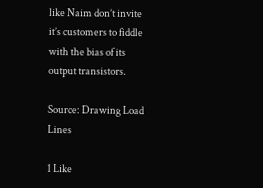like Naim don’t invite it’s customers to fiddle with the bias of its output transistors.

Source: Drawing Load Lines

1 Like